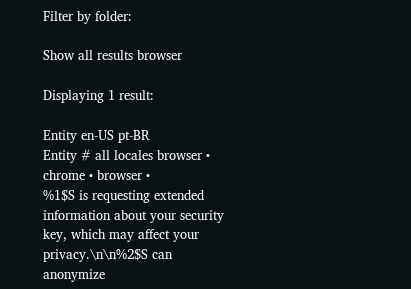Filter by folder:

Show all results browser

Displaying 1 result:

Entity en-US pt-BR
Entity # all locales browser • chrome • browser •
%1$S is requesting extended information about your security key, which may affect your privacy.\n\n%2$S can anonymize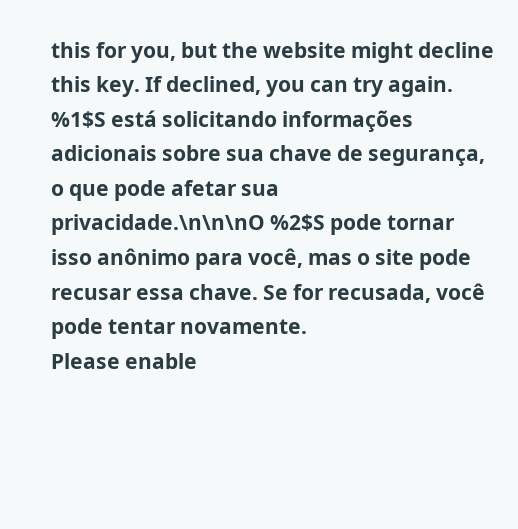this for you, but the website might decline this key. If declined, you can try again.
%1$S está solicitando informações adicionais sobre sua chave de segurança, o que pode afetar sua privacidade.\n\n\nO %2$S pode tornar isso anônimo para você, mas o site pode recusar essa chave. Se for recusada, você pode tentar novamente.
Please enable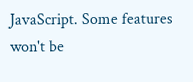JavaScript. Some features won't be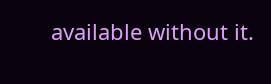available without it.